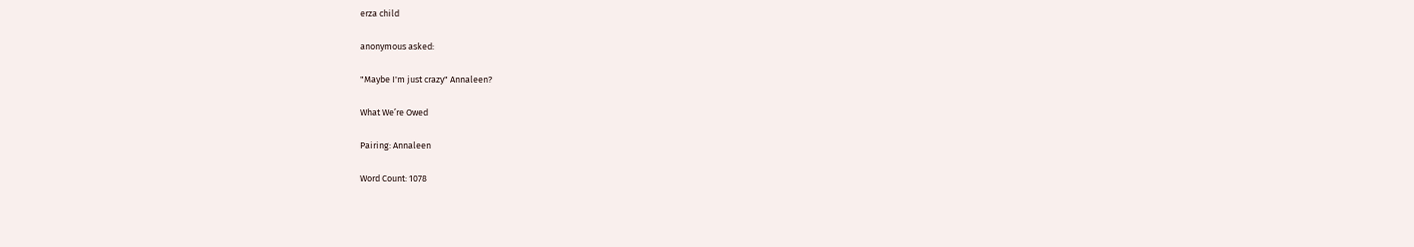erza child

anonymous asked:

"Maybe I'm just crazy" Annaleen?

What We’re Owed

Pairing: Annaleen

Word Count: 1078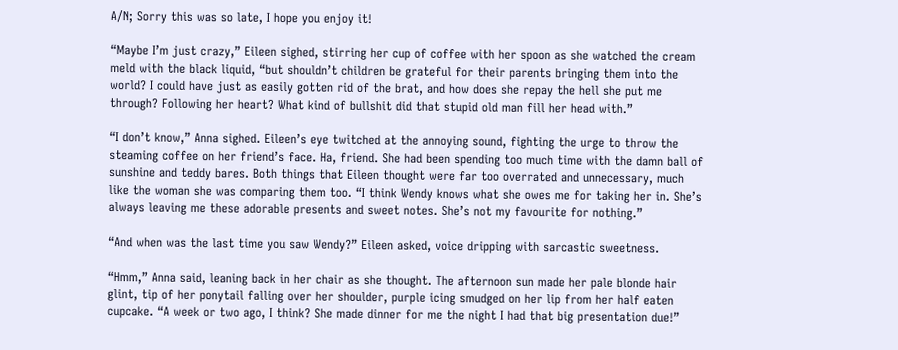A/N; Sorry this was so late, I hope you enjoy it!

“Maybe I’m just crazy,” Eileen sighed, stirring her cup of coffee with her spoon as she watched the cream meld with the black liquid, “but shouldn’t children be grateful for their parents bringing them into the world? I could have just as easily gotten rid of the brat, and how does she repay the hell she put me through? Following her heart? What kind of bullshit did that stupid old man fill her head with.”

“I don’t know,” Anna sighed. Eileen’s eye twitched at the annoying sound, fighting the urge to throw the steaming coffee on her friend’s face. Ha, friend. She had been spending too much time with the damn ball of sunshine and teddy bares. Both things that Eileen thought were far too overrated and unnecessary, much like the woman she was comparing them too. “I think Wendy knows what she owes me for taking her in. She’s always leaving me these adorable presents and sweet notes. She’s not my favourite for nothing.”

“And when was the last time you saw Wendy?” Eileen asked, voice dripping with sarcastic sweetness.

“Hmm,” Anna said, leaning back in her chair as she thought. The afternoon sun made her pale blonde hair glint, tip of her ponytail falling over her shoulder, purple icing smudged on her lip from her half eaten cupcake. “A week or two ago, I think? She made dinner for me the night I had that big presentation due!”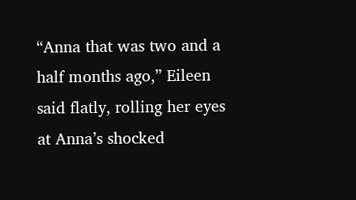“Anna that was two and a half months ago,” Eileen said flatly, rolling her eyes at Anna’s shocked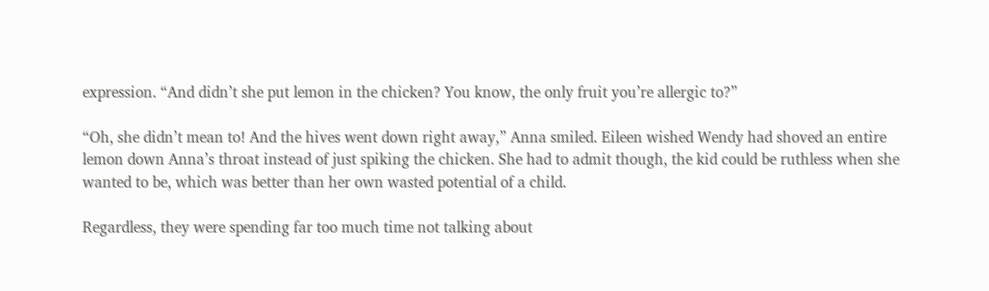expression. “And didn’t she put lemon in the chicken? You know, the only fruit you’re allergic to?”

“Oh, she didn’t mean to! And the hives went down right away,” Anna smiled. Eileen wished Wendy had shoved an entire lemon down Anna’s throat instead of just spiking the chicken. She had to admit though, the kid could be ruthless when she wanted to be, which was better than her own wasted potential of a child.

Regardless, they were spending far too much time not talking about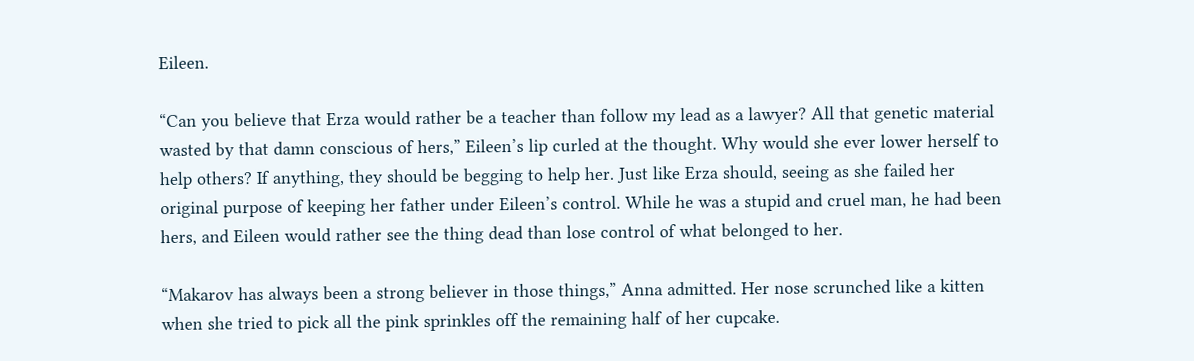Eileen.

“Can you believe that Erza would rather be a teacher than follow my lead as a lawyer? All that genetic material wasted by that damn conscious of hers,” Eileen’s lip curled at the thought. Why would she ever lower herself to help others? If anything, they should be begging to help her. Just like Erza should, seeing as she failed her original purpose of keeping her father under Eileen’s control. While he was a stupid and cruel man, he had been hers, and Eileen would rather see the thing dead than lose control of what belonged to her.

“Makarov has always been a strong believer in those things,” Anna admitted. Her nose scrunched like a kitten when she tried to pick all the pink sprinkles off the remaining half of her cupcake.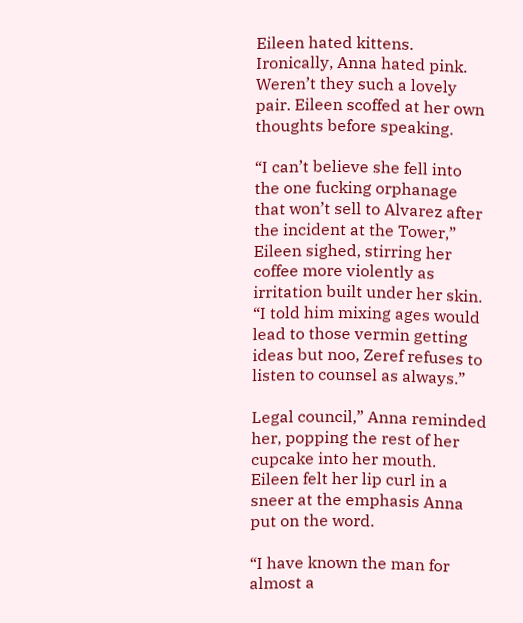Eileen hated kittens. Ironically, Anna hated pink. Weren’t they such a lovely pair. Eileen scoffed at her own thoughts before speaking.

“I can’t believe she fell into the one fucking orphanage that won’t sell to Alvarez after the incident at the Tower,” Eileen sighed, stirring her coffee more violently as irritation built under her skin. “I told him mixing ages would lead to those vermin getting ideas but noo, Zeref refuses to listen to counsel as always.”

Legal council,” Anna reminded her, popping the rest of her cupcake into her mouth. Eileen felt her lip curl in a sneer at the emphasis Anna put on the word.

“I have known the man for almost a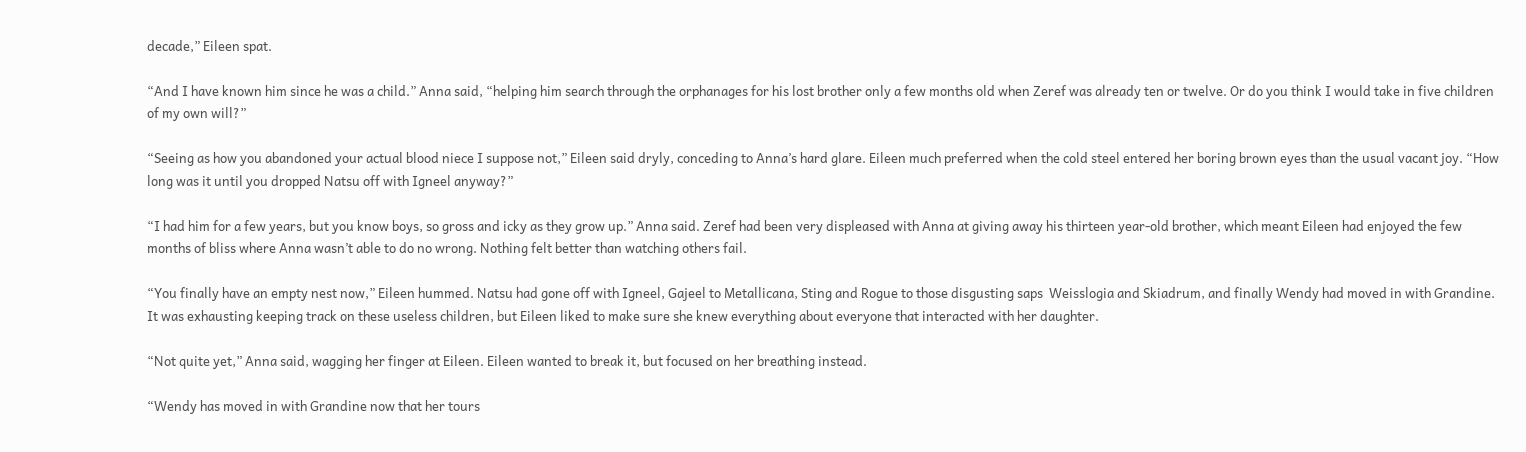decade,” Eileen spat.

“And I have known him since he was a child.” Anna said, “helping him search through the orphanages for his lost brother only a few months old when Zeref was already ten or twelve. Or do you think I would take in five children of my own will?”

“Seeing as how you abandoned your actual blood niece I suppose not,” Eileen said dryly, conceding to Anna’s hard glare. Eileen much preferred when the cold steel entered her boring brown eyes than the usual vacant joy. “How long was it until you dropped Natsu off with Igneel anyway?”

“I had him for a few years, but you know boys, so gross and icky as they grow up.” Anna said. Zeref had been very displeased with Anna at giving away his thirteen year-old brother, which meant Eileen had enjoyed the few months of bliss where Anna wasn’t able to do no wrong. Nothing felt better than watching others fail.

“You finally have an empty nest now,” Eileen hummed. Natsu had gone off with Igneel, Gajeel to Metallicana, Sting and Rogue to those disgusting saps  Weisslogia and Skiadrum, and finally Wendy had moved in with Grandine. It was exhausting keeping track on these useless children, but Eileen liked to make sure she knew everything about everyone that interacted with her daughter.

“Not quite yet,” Anna said, wagging her finger at Eileen. Eileen wanted to break it, but focused on her breathing instead.

“Wendy has moved in with Grandine now that her tours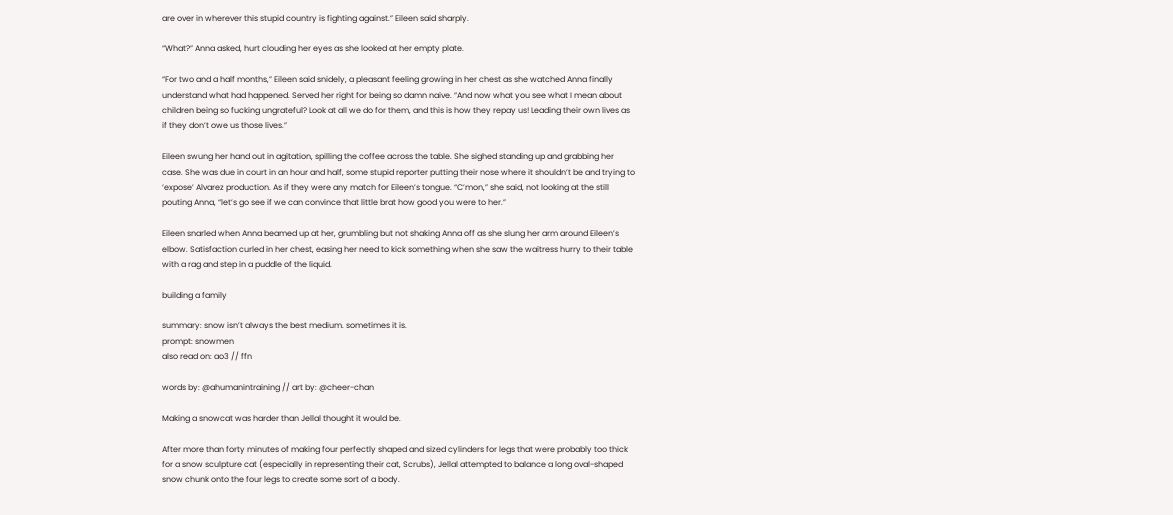are over in wherever this stupid country is fighting against.” Eileen said sharply.

“What?” Anna asked, hurt clouding her eyes as she looked at her empty plate.

“For two and a half months,” Eileen said snidely, a pleasant feeling growing in her chest as she watched Anna finally understand what had happened. Served her right for being so damn naive. “And now what you see what I mean about children being so fucking ungrateful? Look at all we do for them, and this is how they repay us! Leading their own lives as if they don’t owe us those lives.”

Eileen swung her hand out in agitation, spilling the coffee across the table. She sighed standing up and grabbing her case. She was due in court in an hour and half, some stupid reporter putting their nose where it shouldn’t be and trying to ‘expose’ Alvarez production. As if they were any match for Eileen’s tongue. “C’mon,” she said, not looking at the still pouting Anna, “let’s go see if we can convince that little brat how good you were to her.”

Eileen snarled when Anna beamed up at her, grumbling but not shaking Anna off as she slung her arm around Eileen’s elbow. Satisfaction curled in her chest, easing her need to kick something when she saw the waitress hurry to their table with a rag and step in a puddle of the liquid.

building a family

summary: snow isn’t always the best medium. sometimes it is.
prompt: snowmen
also read on: ao3 // ffn

words by: @ahumanintraining // art by: @cheer-chan

Making a snowcat was harder than Jellal thought it would be.

After more than forty minutes of making four perfectly shaped and sized cylinders for legs that were probably too thick for a snow sculpture cat (especially in representing their cat, Scrubs), Jellal attempted to balance a long oval-shaped snow chunk onto the four legs to create some sort of a body.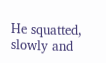He squatted, slowly and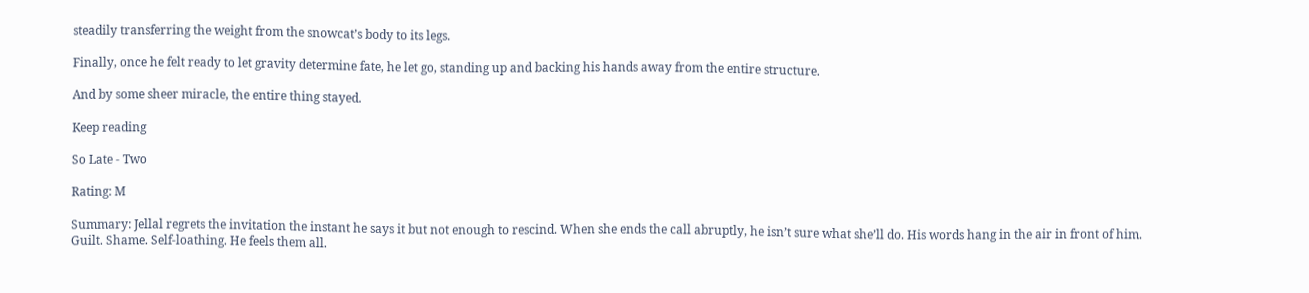steadily transferring the weight from the snowcat’s body to its legs.

Finally, once he felt ready to let gravity determine fate, he let go, standing up and backing his hands away from the entire structure.

And by some sheer miracle, the entire thing stayed.

Keep reading

So Late - Two

Rating: M

Summary: Jellal regrets the invitation the instant he says it but not enough to rescind. When she ends the call abruptly, he isn’t sure what she’ll do. His words hang in the air in front of him. Guilt. Shame. Self-loathing. He feels them all.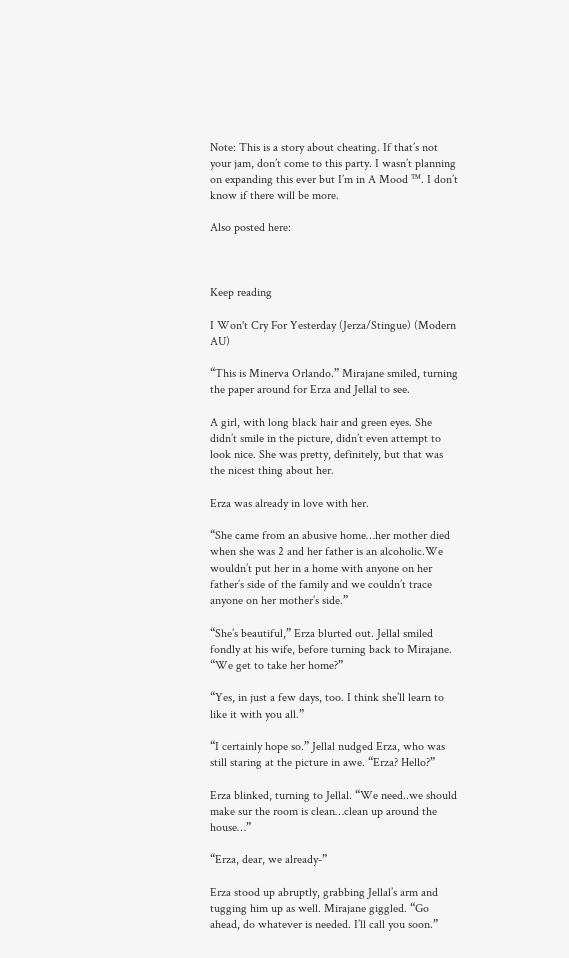Note: This is a story about cheating. If that’s not your jam, don’t come to this party. I wasn’t planning on expanding this ever but I’m in A Mood ™. I don’t know if there will be more.

Also posted here:



Keep reading

I Won't Cry For Yesterday (Jerza/Stingue) (Modern AU)

“This is Minerva Orlando.” Mirajane smiled, turning the paper around for Erza and Jellal to see.

A girl, with long black hair and green eyes. She didn’t smile in the picture, didn’t even attempt to look nice. She was pretty, definitely, but that was the nicest thing about her.

Erza was already in love with her.

“She came from an abusive home…her mother died when she was 2 and her father is an alcoholic.We wouldn’t put her in a home with anyone on her father’s side of the family and we couldn’t trace anyone on her mother’s side.”

“She’s beautiful,” Erza blurted out. Jellal smiled fondly at his wife, before turning back to Mirajane. “We get to take her home?”

“Yes, in just a few days, too. I think she’ll learn to like it with you all.”

“I certainly hope so.” Jellal nudged Erza, who was still staring at the picture in awe. “Erza? Hello?”

Erza blinked, turning to Jellal. “We need..we should make sur the room is clean…clean up around the house…”

“Erza, dear, we already-”

Erza stood up abruptly, grabbing Jellal’s arm and tugging him up as well. Mirajane giggled. “Go ahead, do whatever is needed. I’ll call you soon.”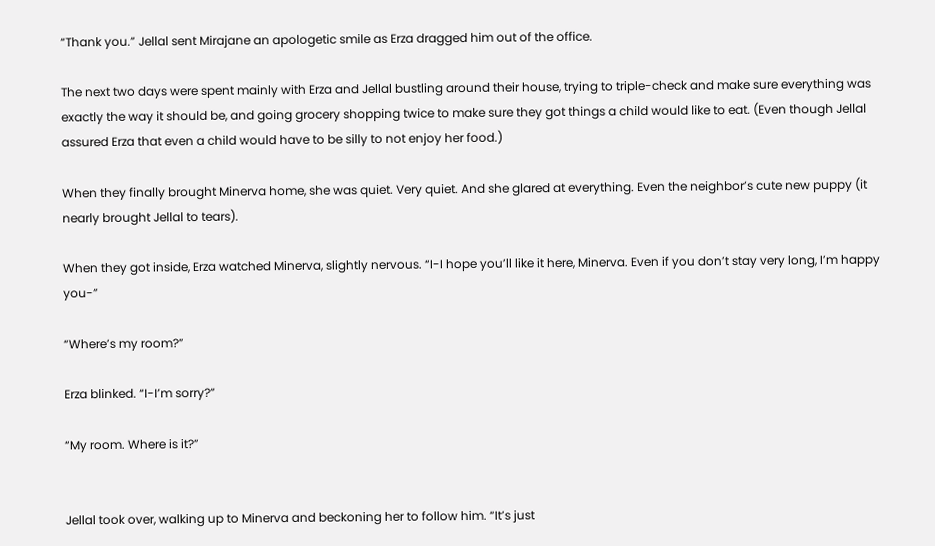“Thank you.” Jellal sent Mirajane an apologetic smile as Erza dragged him out of the office.

The next two days were spent mainly with Erza and Jellal bustling around their house, trying to triple-check and make sure everything was exactly the way it should be, and going grocery shopping twice to make sure they got things a child would like to eat. (Even though Jellal assured Erza that even a child would have to be silly to not enjoy her food.)

When they finally brought Minerva home, she was quiet. Very quiet. And she glared at everything. Even the neighbor’s cute new puppy (it nearly brought Jellal to tears).

When they got inside, Erza watched Minerva, slightly nervous. “I-I hope you’ll like it here, Minerva. Even if you don’t stay very long, I’m happy you-”

“Where’s my room?”

Erza blinked. “I-I’m sorry?”

“My room. Where is it?”


Jellal took over, walking up to Minerva and beckoning her to follow him. “It’s just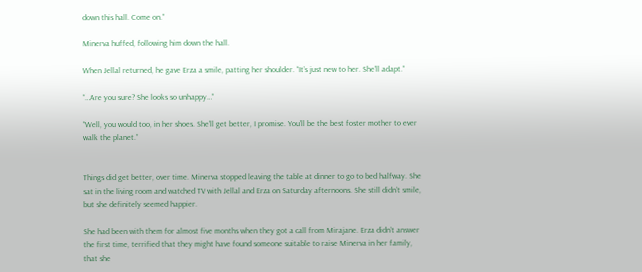down this hall. Come on.”

Minerva huffed, following him down the hall.

When Jellal returned, he gave Erza a smile, patting her shoulder. “It’s just new to her. She’ll adapt.”

“…Are you sure? She looks so unhappy…”

“Well, you would too, in her shoes. She’ll get better, I promise. You’ll be the best foster mother to ever walk the planet.”


Things did get better, over time. Minerva stopped leaving the table at dinner to go to bed halfway. She sat in the living room and watched TV with Jellal and Erza on Saturday afternoons. She still didn’t smile, but she definitely seemed happier.

She had been with them for almost five months when they got a call from Mirajane. Erza didn’t answer the first time, terrified that they might have found someone suitable to raise Minerva in her family, that she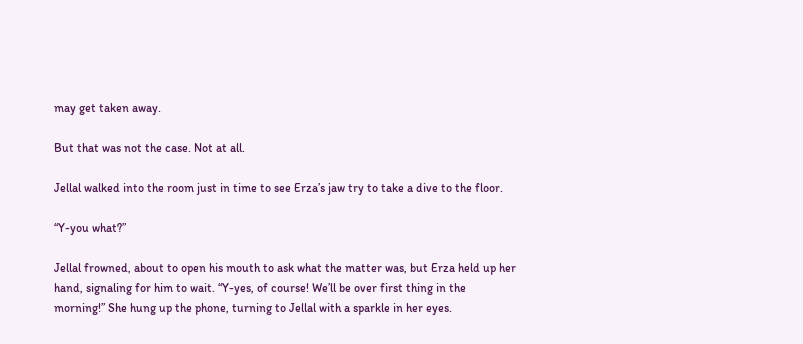may get taken away.

But that was not the case. Not at all.

Jellal walked into the room just in time to see Erza’s jaw try to take a dive to the floor.

“Y-you what?”

Jellal frowned, about to open his mouth to ask what the matter was, but Erza held up her hand, signaling for him to wait. “Y-yes, of course! We’ll be over first thing in the morning!” She hung up the phone, turning to Jellal with a sparkle in her eyes.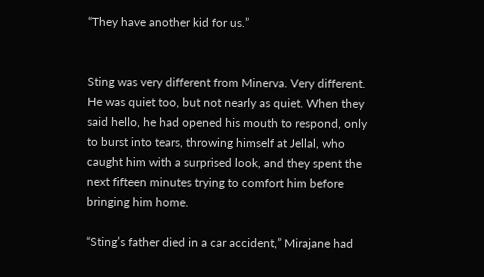“They have another kid for us.”


Sting was very different from Minerva. Very different. He was quiet too, but not nearly as quiet. When they said hello, he had opened his mouth to respond, only to burst into tears, throwing himself at Jellal, who caught him with a surprised look, and they spent the next fifteen minutes trying to comfort him before bringing him home.

“Sting’s father died in a car accident,” Mirajane had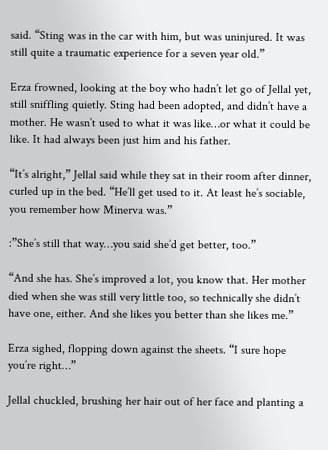said. “Sting was in the car with him, but was uninjured. It was still quite a traumatic experience for a seven year old.”

Erza frowned, looking at the boy who hadn’t let go of Jellal yet, still sniffling quietly. Sting had been adopted, and didn’t have a mother. He wasn’t used to what it was like…or what it could be like. It had always been just him and his father.

“It’s alright,” Jellal said while they sat in their room after dinner, curled up in the bed. “He’ll get used to it. At least he’s sociable, you remember how Minerva was.”

:”She’s still that way…you said she’d get better, too.”

“And she has. She’s improved a lot, you know that. Her mother died when she was still very little too, so technically she didn’t have one, either. And she likes you better than she likes me.”

Erza sighed, flopping down against the sheets. “I sure hope you’re right…”

Jellal chuckled, brushing her hair out of her face and planting a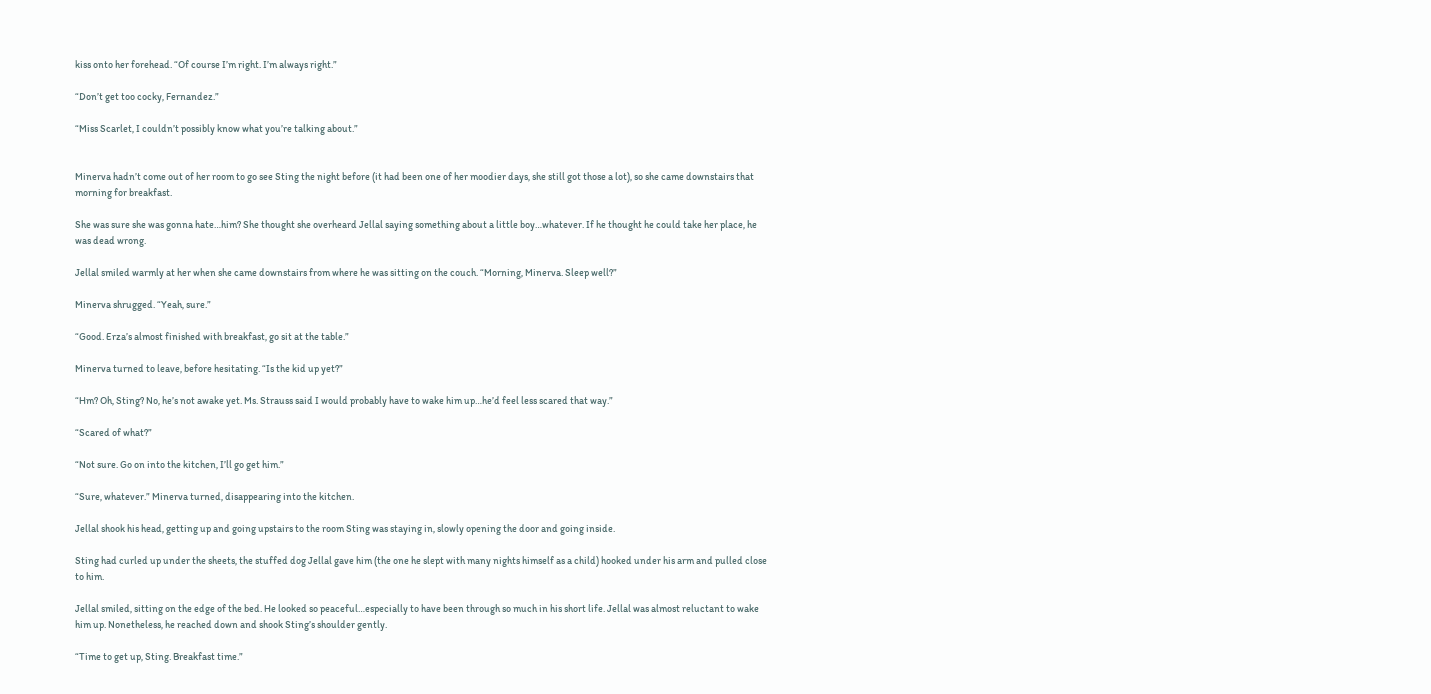kiss onto her forehead. “Of course I’m right. I’m always right.”

“Don’t get too cocky, Fernandez.”

“Miss Scarlet, I couldn’t possibly know what you’re talking about.”


Minerva hadn’t come out of her room to go see Sting the night before (it had been one of her moodier days, she still got those a lot), so she came downstairs that morning for breakfast.

She was sure she was gonna hate…him? She thought she overheard Jellal saying something about a little boy…whatever. If he thought he could take her place, he was dead wrong.

Jellal smiled warmly at her when she came downstairs from where he was sitting on the couch. “Morning, Minerva. Sleep well?”

Minerva shrugged. “Yeah, sure.”

“Good. Erza’s almost finished with breakfast, go sit at the table.”

Minerva turned to leave, before hesitating. “Is the kid up yet?”

“Hm? Oh, Sting? No, he’s not awake yet. Ms. Strauss said I would probably have to wake him up…he’d feel less scared that way.”

“Scared of what?”

“Not sure. Go on into the kitchen, I’ll go get him.”

“Sure, whatever.” Minerva turned, disappearing into the kitchen.

Jellal shook his head, getting up and going upstairs to the room Sting was staying in, slowly opening the door and going inside.

Sting had curled up under the sheets, the stuffed dog Jellal gave him (the one he slept with many nights himself as a child) hooked under his arm and pulled close to him.

Jellal smiled, sitting on the edge of the bed. He looked so peaceful…especially to have been through so much in his short life. Jellal was almost reluctant to wake him up. Nonetheless, he reached down and shook Sting’s shoulder gently.

“Time to get up, Sting. Breakfast time.”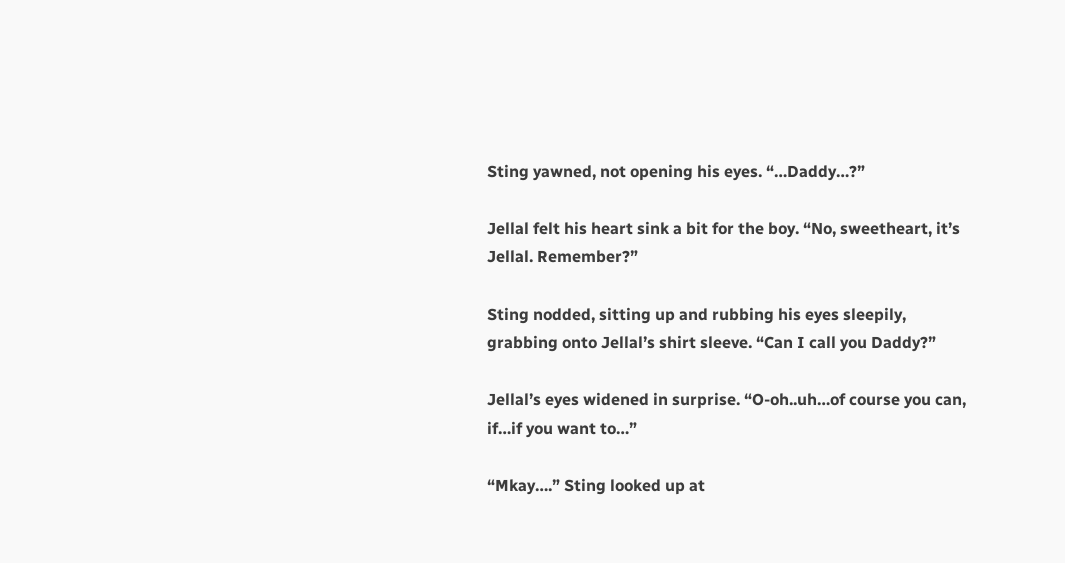Sting yawned, not opening his eyes. “…Daddy…?”

Jellal felt his heart sink a bit for the boy. “No, sweetheart, it’s Jellal. Remember?”

Sting nodded, sitting up and rubbing his eyes sleepily, grabbing onto Jellal’s shirt sleeve. “Can I call you Daddy?”

Jellal’s eyes widened in surprise. “O-oh..uh…of course you can, if…if you want to…”

“Mkay….” Sting looked up at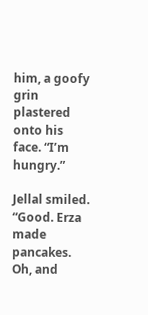him, a goofy grin plastered onto his face. “I’m hungry.”

Jellal smiled. “Good. Erza made pancakes. Oh, and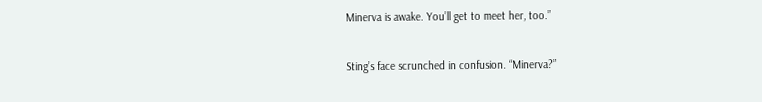Minerva is awake. You’ll get to meet her, too.”

Sting’s face scrunched in confusion. “Minerva?”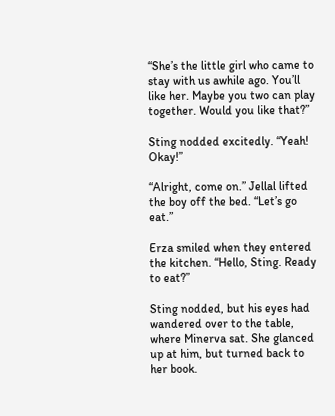“She’s the little girl who came to stay with us awhile ago. You’ll like her. Maybe you two can play together. Would you like that?”

Sting nodded excitedly. “Yeah! Okay!”

“Alright, come on.” Jellal lifted the boy off the bed. “Let’s go eat.”

Erza smiled when they entered the kitchen. “Hello, Sting. Ready to eat?”

Sting nodded, but his eyes had wandered over to the table, where Minerva sat. She glanced up at him, but turned back to her book.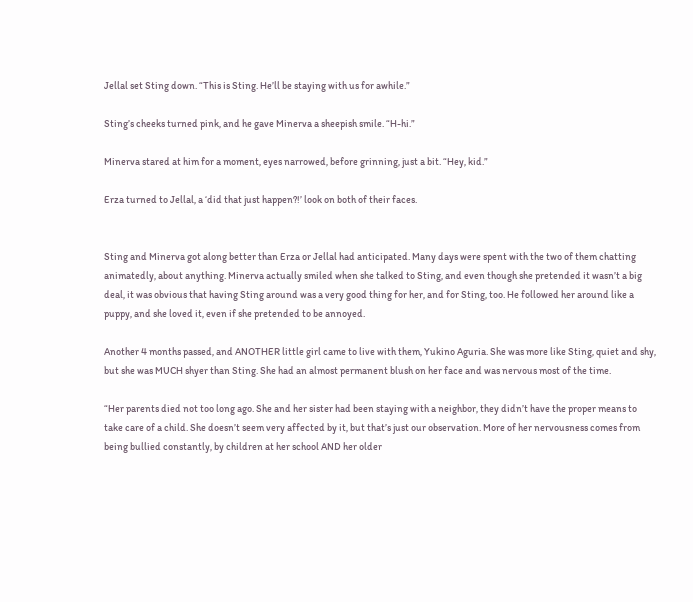Jellal set Sting down. “This is Sting. He’ll be staying with us for awhile.”

Sting’s cheeks turned pink, and he gave Minerva a sheepish smile. “H-hi.”

Minerva stared at him for a moment, eyes narrowed, before grinning, just a bit. “Hey, kid.”

Erza turned to Jellal, a ‘did that just happen?!’ look on both of their faces.


Sting and Minerva got along better than Erza or Jellal had anticipated. Many days were spent with the two of them chatting animatedly, about anything. Minerva actually smiled when she talked to Sting, and even though she pretended it wasn’t a big deal, it was obvious that having Sting around was a very good thing for her, and for Sting, too. He followed her around like a puppy, and she loved it, even if she pretended to be annoyed.

Another 4 months passed, and ANOTHER little girl came to live with them, Yukino Aguria. She was more like Sting, quiet and shy, but she was MUCH shyer than Sting. She had an almost permanent blush on her face and was nervous most of the time.

“Her parents died not too long ago. She and her sister had been staying with a neighbor, they didn’t have the proper means to take care of a child. She doesn’t seem very affected by it, but that’s just our observation. More of her nervousness comes from being bullied constantly, by children at her school AND her older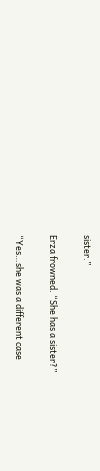sister.”

Erza frowned. “She has a sister?”

“Yes…she was a different case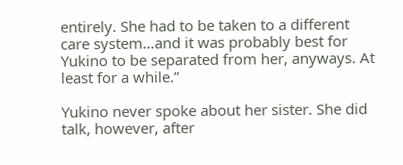entirely. She had to be taken to a different care system…and it was probably best for Yukino to be separated from her, anyways. At least for a while.”

Yukino never spoke about her sister. She did talk, however, after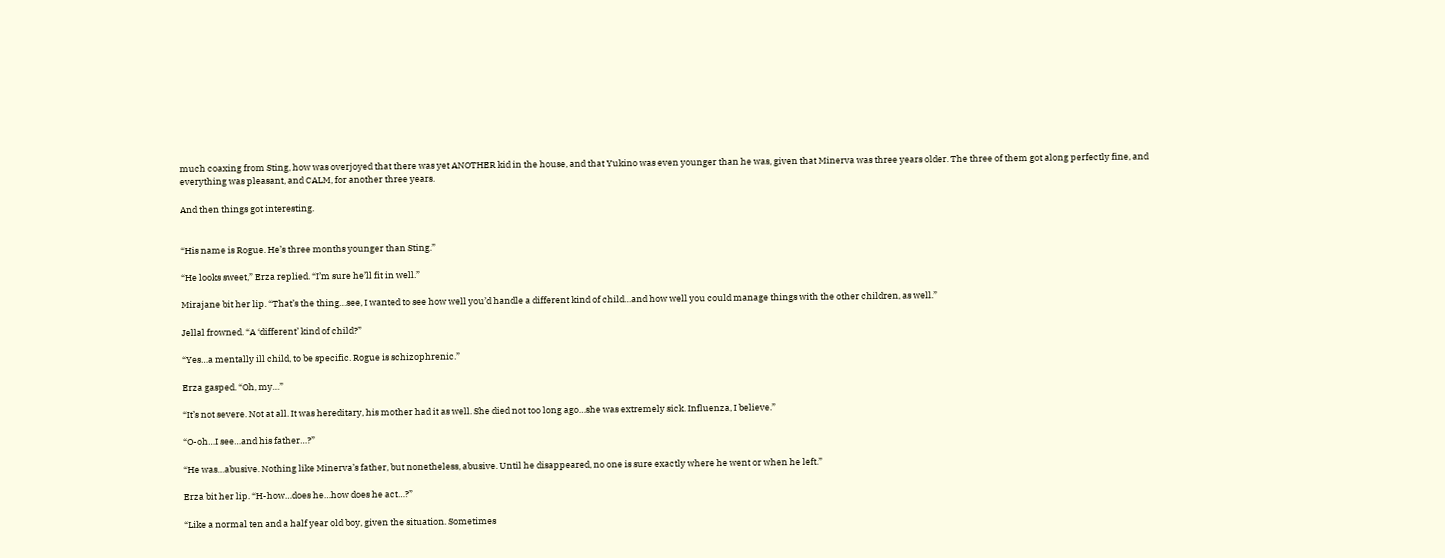much coaxing from Sting, how was overjoyed that there was yet ANOTHER kid in the house, and that Yukino was even younger than he was, given that Minerva was three years older. The three of them got along perfectly fine, and everything was pleasant, and CALM, for another three years.

And then things got interesting.


“His name is Rogue. He’s three months younger than Sting.”

“He looks sweet,” Erza replied. “I’m sure he’ll fit in well.”

Mirajane bit her lip. “That’s the thing…see, I wanted to see how well you’d handle a different kind of child…and how well you could manage things with the other children, as well.”

Jellal frowned. “A ‘different’ kind of child?”

“Yes…a mentally ill child, to be specific. Rogue is schizophrenic.”

Erza gasped. “Oh, my…”

“It’s not severe. Not at all. It was hereditary, his mother had it as well. She died not too long ago…she was extremely sick. Influenza, I believe.”

“O-oh…I see…and his father…?”

“He was…abusive. Nothing like Minerva’s father, but nonetheless, abusive. Until he disappeared, no one is sure exactly where he went or when he left.”

Erza bit her lip. “H-how…does he…how does he act…?”

“Like a normal ten and a half year old boy, given the situation. Sometimes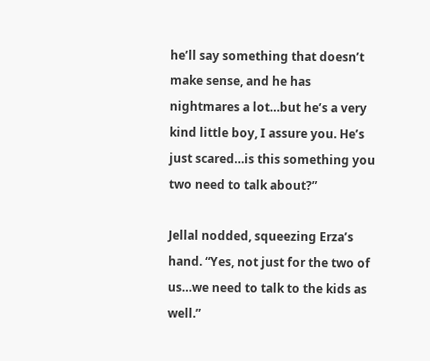he’ll say something that doesn’t make sense, and he has nightmares a lot…but he’s a very kind little boy, I assure you. He’s just scared…is this something you two need to talk about?”

Jellal nodded, squeezing Erza’s hand. “Yes, not just for the two of us…we need to talk to the kids as well.”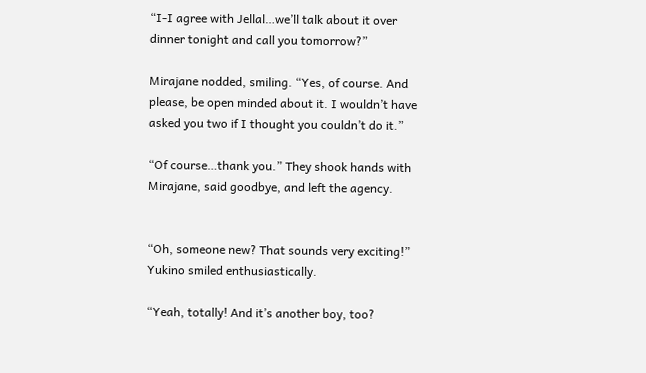“I-I agree with Jellal…we’ll talk about it over dinner tonight and call you tomorrow?”

Mirajane nodded, smiling. “Yes, of course. And please, be open minded about it. I wouldn’t have asked you two if I thought you couldn’t do it.”

“Of course…thank you.” They shook hands with Mirajane, said goodbye, and left the agency.


“Oh, someone new? That sounds very exciting!” Yukino smiled enthusiastically.

“Yeah, totally! And it’s another boy, too?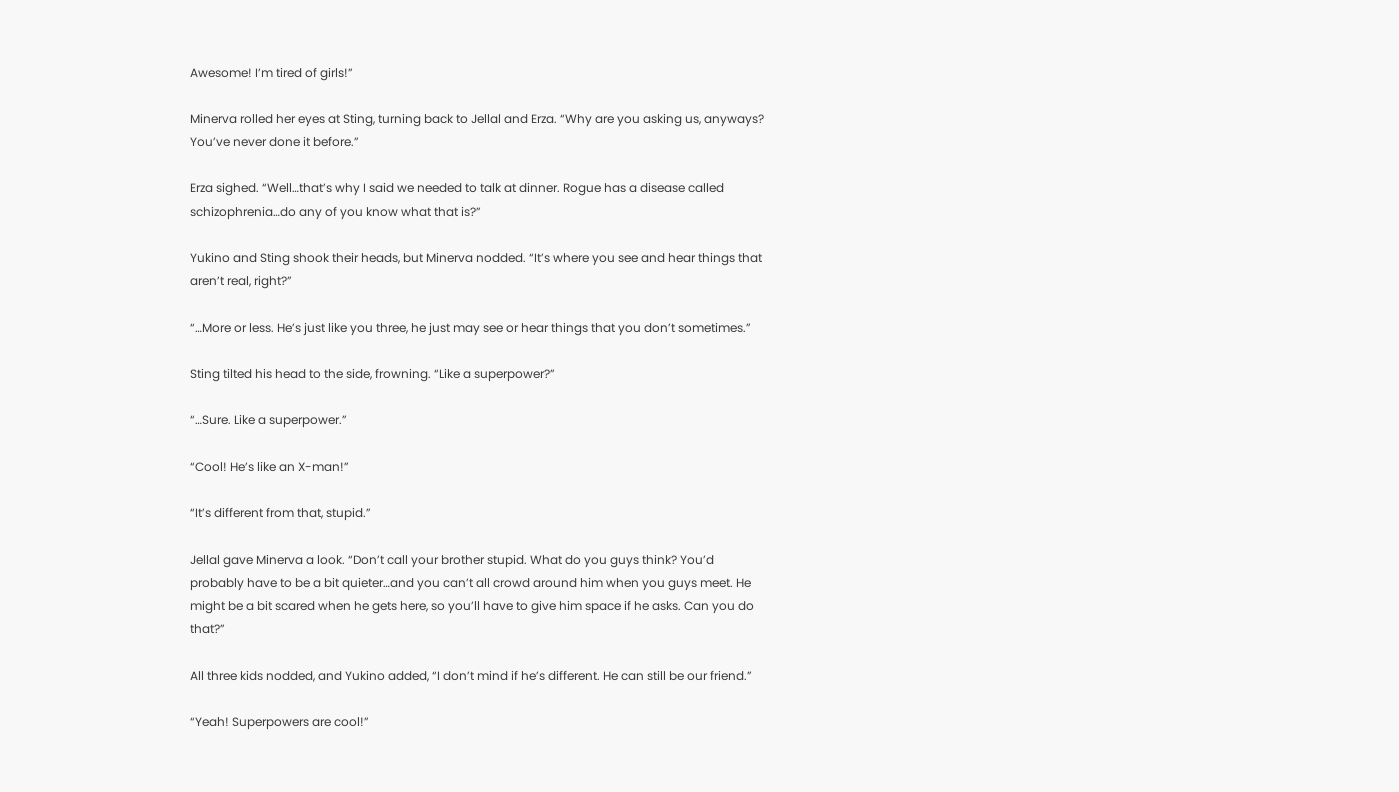Awesome! I’m tired of girls!”

Minerva rolled her eyes at Sting, turning back to Jellal and Erza. “Why are you asking us, anyways? You’ve never done it before.”

Erza sighed. “Well…that’s why I said we needed to talk at dinner. Rogue has a disease called schizophrenia…do any of you know what that is?”

Yukino and Sting shook their heads, but Minerva nodded. “It’s where you see and hear things that aren’t real, right?”

“…More or less. He’s just like you three, he just may see or hear things that you don’t sometimes.”

Sting tilted his head to the side, frowning. “Like a superpower?”

“…Sure. Like a superpower.”

“Cool! He’s like an X-man!”

“It’s different from that, stupid.”

Jellal gave Minerva a look. “Don’t call your brother stupid. What do you guys think? You’d probably have to be a bit quieter…and you can’t all crowd around him when you guys meet. He might be a bit scared when he gets here, so you’ll have to give him space if he asks. Can you do that?”

All three kids nodded, and Yukino added, “I don’t mind if he’s different. He can still be our friend.”

“Yeah! Superpowers are cool!”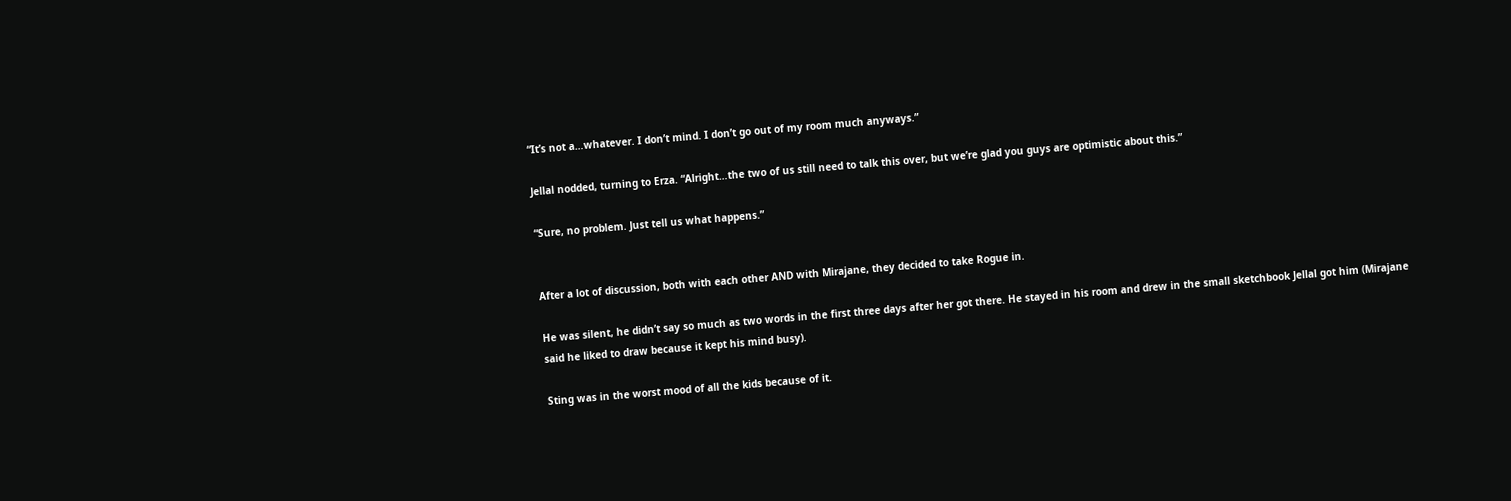“It’s not a…whatever. I don’t mind. I don’t go out of my room much anyways.”

Jellal nodded, turning to Erza. “Alright…the two of us still need to talk this over, but we’re glad you guys are optimistic about this.”

“Sure, no problem. Just tell us what happens.”


After a lot of discussion, both with each other AND with Mirajane, they decided to take Rogue in.

He was silent, he didn’t say so much as two words in the first three days after her got there. He stayed in his room and drew in the small sketchbook Jellal got him (Mirajane said he liked to draw because it kept his mind busy).

Sting was in the worst mood of all the kids because of it.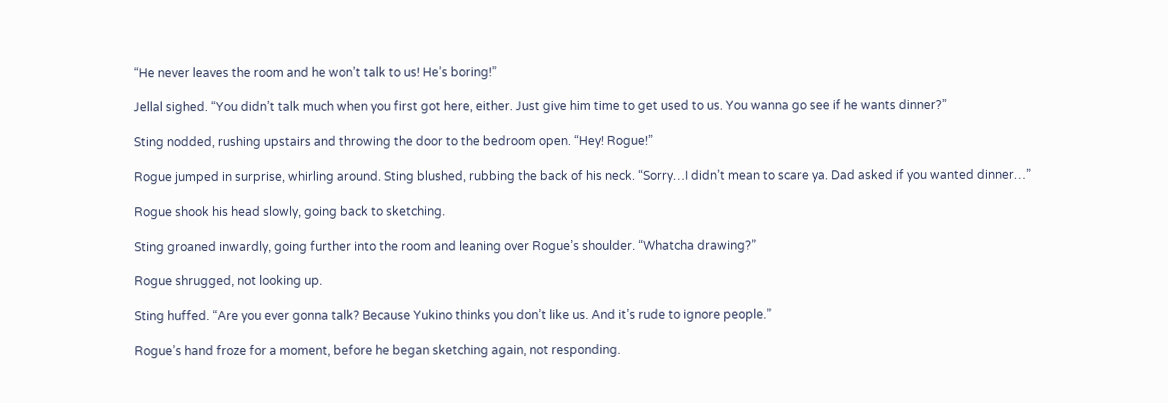“He never leaves the room and he won’t talk to us! He’s boring!”

Jellal sighed. “You didn’t talk much when you first got here, either. Just give him time to get used to us. You wanna go see if he wants dinner?”

Sting nodded, rushing upstairs and throwing the door to the bedroom open. “Hey! Rogue!”

Rogue jumped in surprise, whirling around. Sting blushed, rubbing the back of his neck. “Sorry…I didn’t mean to scare ya. Dad asked if you wanted dinner…”

Rogue shook his head slowly, going back to sketching.

Sting groaned inwardly, going further into the room and leaning over Rogue’s shoulder. “Whatcha drawing?”

Rogue shrugged, not looking up.

Sting huffed. “Are you ever gonna talk? Because Yukino thinks you don’t like us. And it’s rude to ignore people.”

Rogue’s hand froze for a moment, before he began sketching again, not responding.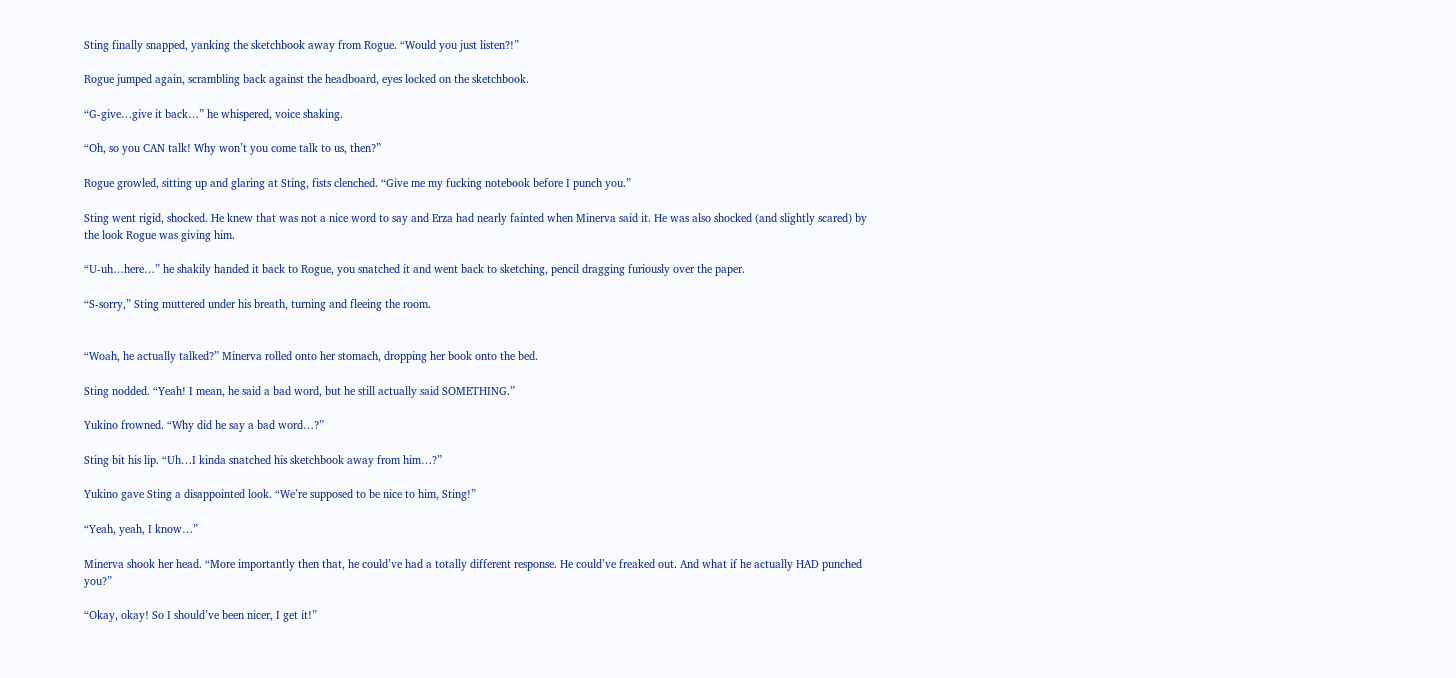Sting finally snapped, yanking the sketchbook away from Rogue. “Would you just listen?!”

Rogue jumped again, scrambling back against the headboard, eyes locked on the sketchbook.

“G-give…give it back…” he whispered, voice shaking.

“Oh, so you CAN talk! Why won’t you come talk to us, then?”

Rogue growled, sitting up and glaring at Sting, fists clenched. “Give me my fucking notebook before I punch you.”

Sting went rigid, shocked. He knew that was not a nice word to say and Erza had nearly fainted when Minerva said it. He was also shocked (and slightly scared) by the look Rogue was giving him.

“U-uh…here…” he shakily handed it back to Rogue, you snatched it and went back to sketching, pencil dragging furiously over the paper.

“S-sorry,” Sting muttered under his breath, turning and fleeing the room.


“Woah, he actually talked?” Minerva rolled onto her stomach, dropping her book onto the bed.

Sting nodded. “Yeah! I mean, he said a bad word, but he still actually said SOMETHING.”

Yukino frowned. “Why did he say a bad word…?”

Sting bit his lip. “Uh…I kinda snatched his sketchbook away from him…?”

Yukino gave Sting a disappointed look. “We’re supposed to be nice to him, Sting!”

“Yeah, yeah, I know…”

Minerva shook her head. “More importantly then that, he could’ve had a totally different response. He could’ve freaked out. And what if he actually HAD punched you?”

“Okay, okay! So I should’ve been nicer, I get it!”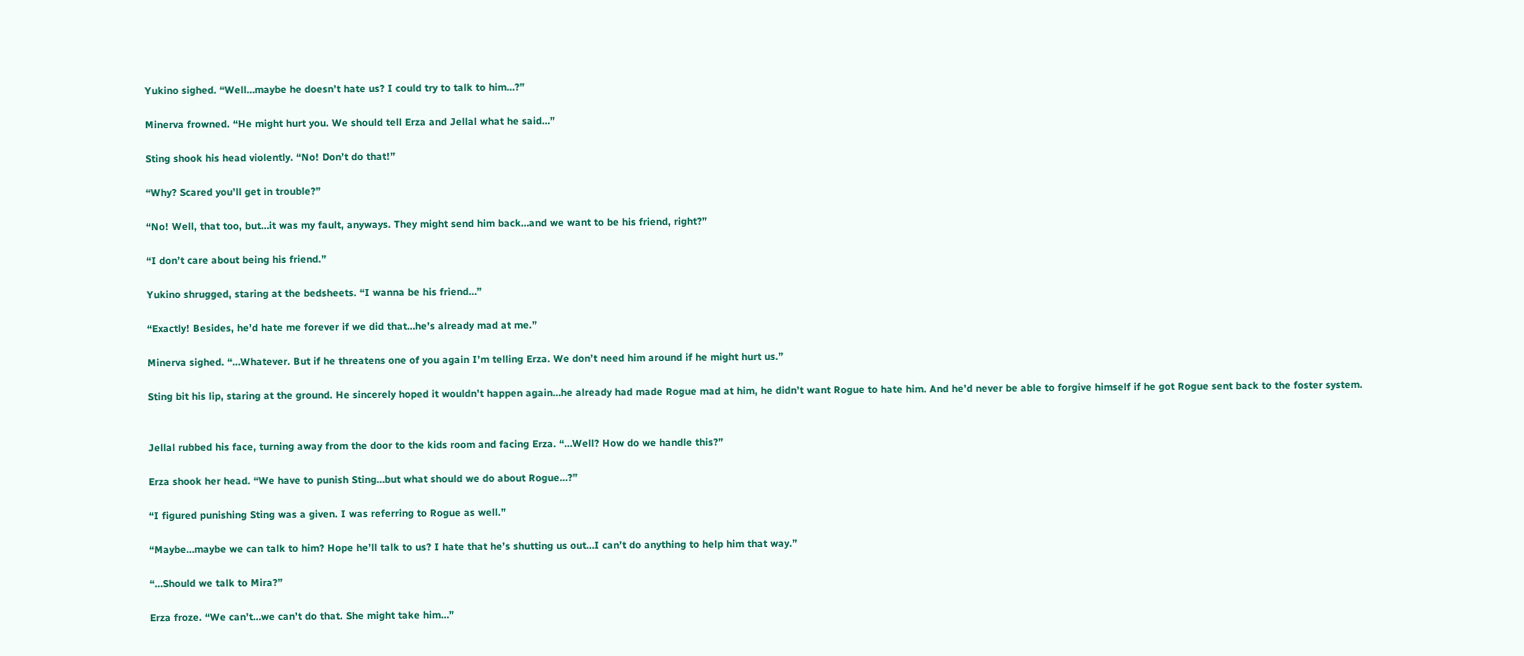Yukino sighed. “Well…maybe he doesn’t hate us? I could try to talk to him…?”

Minerva frowned. “He might hurt you. We should tell Erza and Jellal what he said…”

Sting shook his head violently. “No! Don’t do that!”

“Why? Scared you’ll get in trouble?”

“No! Well, that too, but…it was my fault, anyways. They might send him back…and we want to be his friend, right?”

“I don’t care about being his friend.”

Yukino shrugged, staring at the bedsheets. “I wanna be his friend…”

“Exactly! Besides, he’d hate me forever if we did that…he’s already mad at me.”

Minerva sighed. “…Whatever. But if he threatens one of you again I’m telling Erza. We don’t need him around if he might hurt us.”

Sting bit his lip, staring at the ground. He sincerely hoped it wouldn’t happen again…he already had made Rogue mad at him, he didn’t want Rogue to hate him. And he’d never be able to forgive himself if he got Rogue sent back to the foster system.


Jellal rubbed his face, turning away from the door to the kids room and facing Erza. “…Well? How do we handle this?”

Erza shook her head. “We have to punish Sting…but what should we do about Rogue…?”

“I figured punishing Sting was a given. I was referring to Rogue as well.”

“Maybe…maybe we can talk to him? Hope he’ll talk to us? I hate that he’s shutting us out…I can’t do anything to help him that way.”

“…Should we talk to Mira?”

Erza froze. “We can’t…we can’t do that. She might take him…”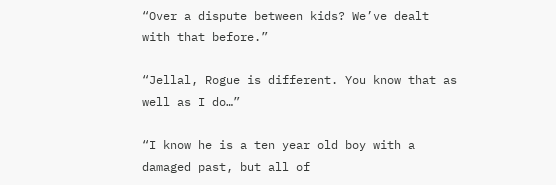“Over a dispute between kids? We’ve dealt with that before.”

“Jellal, Rogue is different. You know that as well as I do…”

“I know he is a ten year old boy with a damaged past, but all of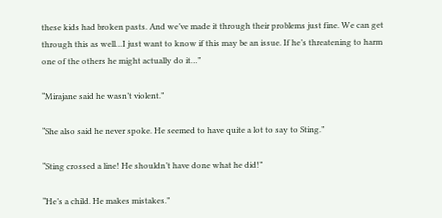these kids had broken pasts. And we’ve made it through their problems just fine. We can get through this as well…I just want to know if this may be an issue. If he’s threatening to harm one of the others he might actually do it…”

“Mirajane said he wasn’t violent.”

“She also said he never spoke. He seemed to have quite a lot to say to Sting.”

“Sting crossed a line! He shouldn’t have done what he did!”

“He’s a child. He makes mistakes.”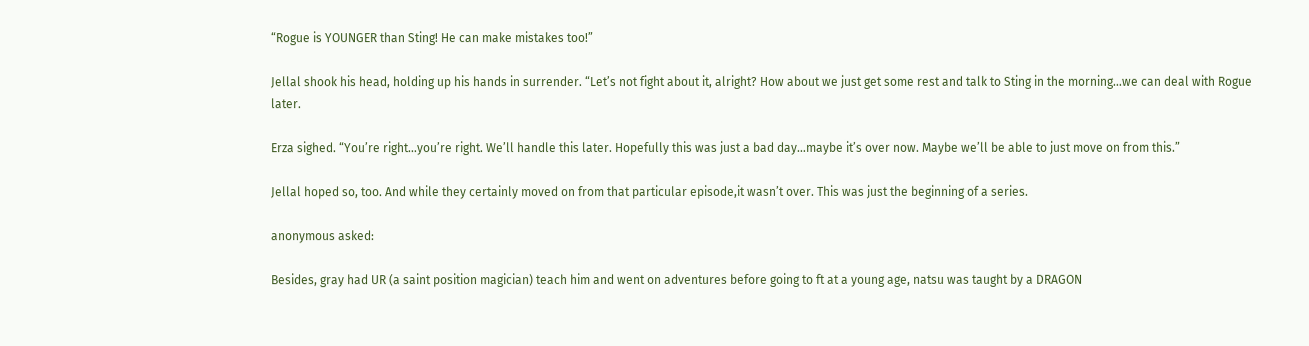“Rogue is YOUNGER than Sting! He can make mistakes too!”

Jellal shook his head, holding up his hands in surrender. “Let’s not fight about it, alright? How about we just get some rest and talk to Sting in the morning…we can deal with Rogue later.

Erza sighed. “You’re right…you’re right. We’ll handle this later. Hopefully this was just a bad day…maybe it’s over now. Maybe we’ll be able to just move on from this.”

Jellal hoped so, too. And while they certainly moved on from that particular episode,it wasn’t over. This was just the beginning of a series.

anonymous asked:

Besides, gray had UR (a saint position magician) teach him and went on adventures before going to ft at a young age, natsu was taught by a DRAGON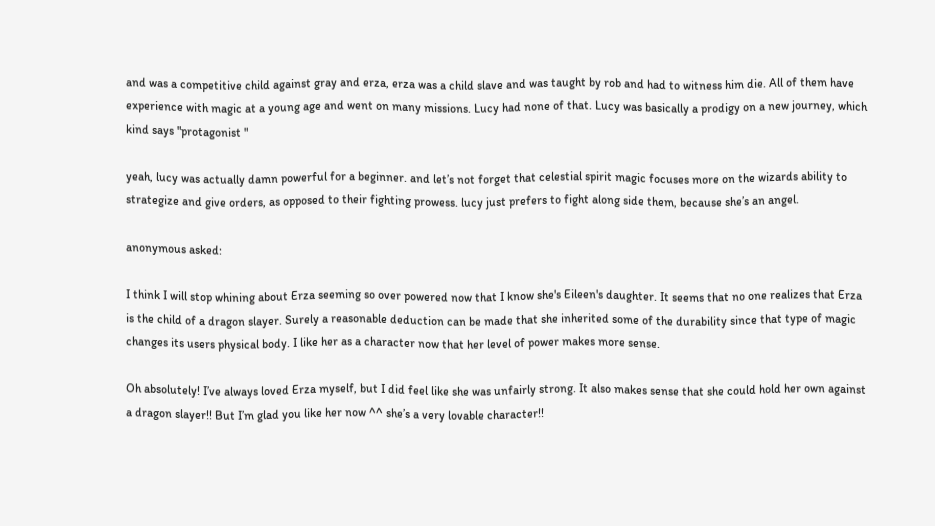and was a competitive child against gray and erza, erza was a child slave and was taught by rob and had to witness him die. All of them have experience with magic at a young age and went on many missions. Lucy had none of that. Lucy was basically a prodigy on a new journey, which kind says "protagonist "

yeah, lucy was actually damn powerful for a beginner. and let’s not forget that celestial spirit magic focuses more on the wizards ability to strategize and give orders, as opposed to their fighting prowess. lucy just prefers to fight along side them, because she’s an angel.

anonymous asked:

I think I will stop whining about Erza seeming so over powered now that I know she's Eileen's daughter. It seems that no one realizes that Erza is the child of a dragon slayer. Surely a reasonable deduction can be made that she inherited some of the durability since that type of magic changes its users physical body. I like her as a character now that her level of power makes more sense.

Oh absolutely! I’ve always loved Erza myself, but I did feel like she was unfairly strong. It also makes sense that she could hold her own against a dragon slayer!! But I’m glad you like her now ^^ she’s a very lovable character!!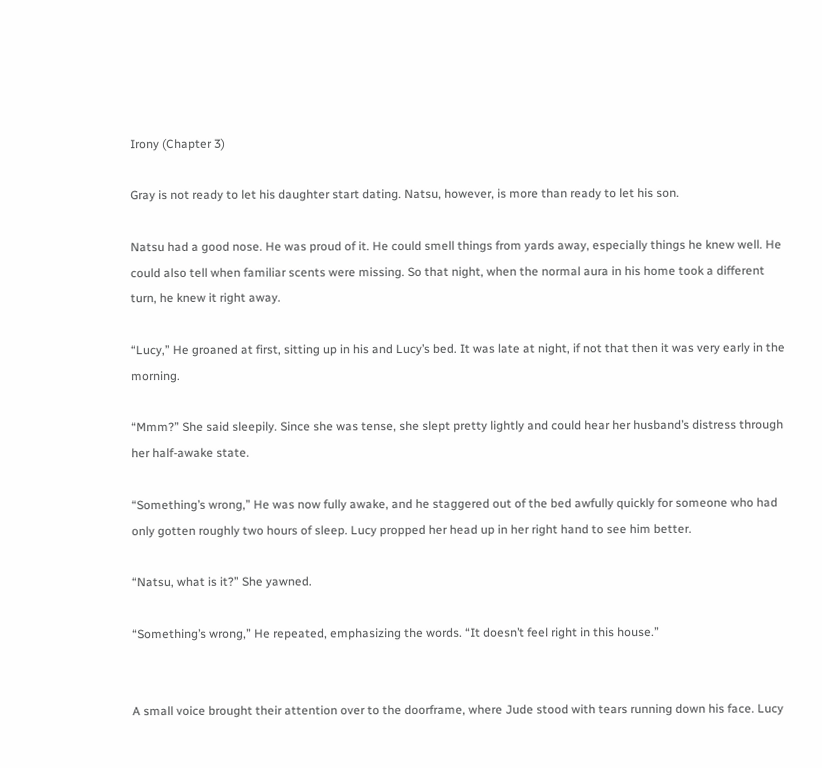Irony (Chapter 3)

Gray is not ready to let his daughter start dating. Natsu, however, is more than ready to let his son.

Natsu had a good nose. He was proud of it. He could smell things from yards away, especially things he knew well. He could also tell when familiar scents were missing. So that night, when the normal aura in his home took a different turn, he knew it right away.

“Lucy,” He groaned at first, sitting up in his and Lucy’s bed. It was late at night, if not that then it was very early in the morning.

“Mmm?” She said sleepily. Since she was tense, she slept pretty lightly and could hear her husband’s distress through her half-awake state.

“Something’s wrong,” He was now fully awake, and he staggered out of the bed awfully quickly for someone who had only gotten roughly two hours of sleep. Lucy propped her head up in her right hand to see him better.

“Natsu, what is it?” She yawned.

“Something’s wrong,” He repeated, emphasizing the words. “It doesn’t feel right in this house.”


A small voice brought their attention over to the doorframe, where Jude stood with tears running down his face. Lucy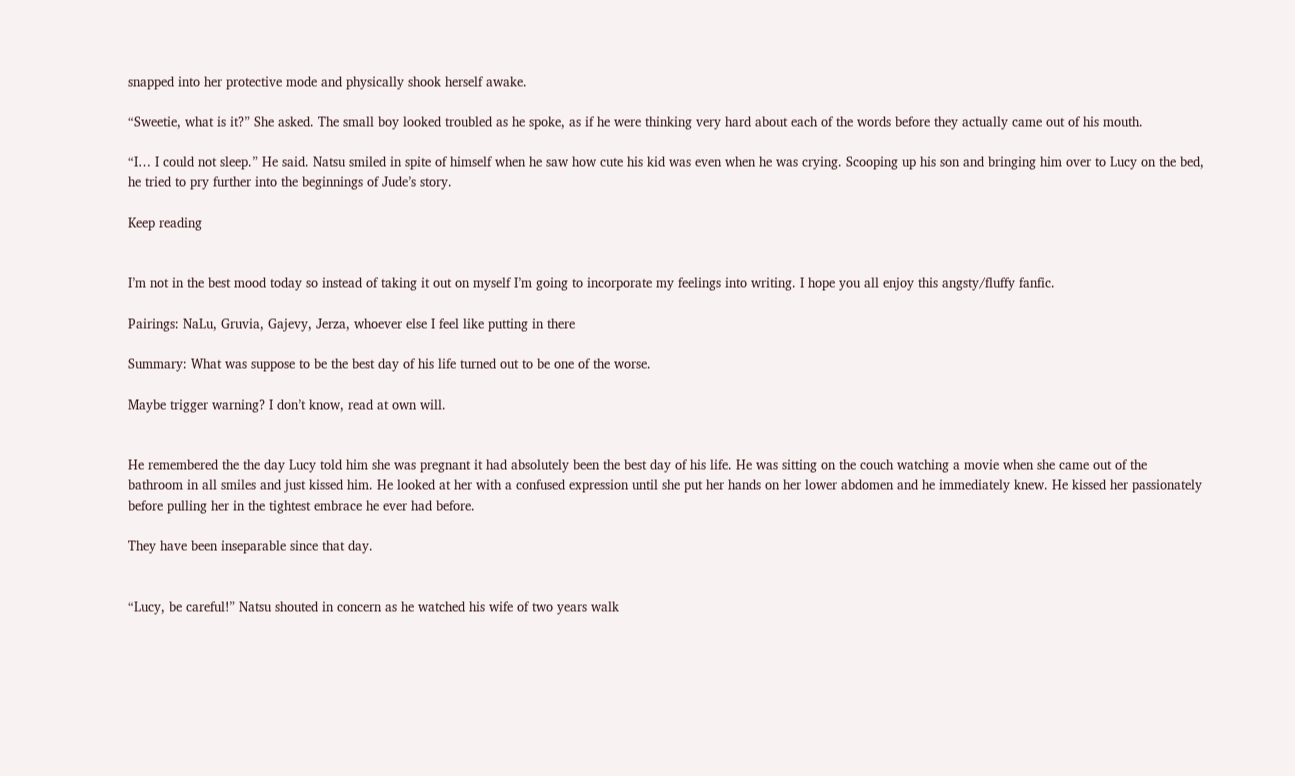snapped into her protective mode and physically shook herself awake.

“Sweetie, what is it?” She asked. The small boy looked troubled as he spoke, as if he were thinking very hard about each of the words before they actually came out of his mouth.

“I… I could not sleep.” He said. Natsu smiled in spite of himself when he saw how cute his kid was even when he was crying. Scooping up his son and bringing him over to Lucy on the bed, he tried to pry further into the beginnings of Jude’s story.

Keep reading


I’m not in the best mood today so instead of taking it out on myself I’m going to incorporate my feelings into writing. I hope you all enjoy this angsty/fluffy fanfic.

Pairings: NaLu, Gruvia, Gajevy, Jerza, whoever else I feel like putting in there

Summary: What was suppose to be the best day of his life turned out to be one of the worse.

Maybe trigger warning? I don’t know, read at own will.


He remembered the the day Lucy told him she was pregnant it had absolutely been the best day of his life. He was sitting on the couch watching a movie when she came out of the bathroom in all smiles and just kissed him. He looked at her with a confused expression until she put her hands on her lower abdomen and he immediately knew. He kissed her passionately before pulling her in the tightest embrace he ever had before.

They have been inseparable since that day.


“Lucy, be careful!” Natsu shouted in concern as he watched his wife of two years walk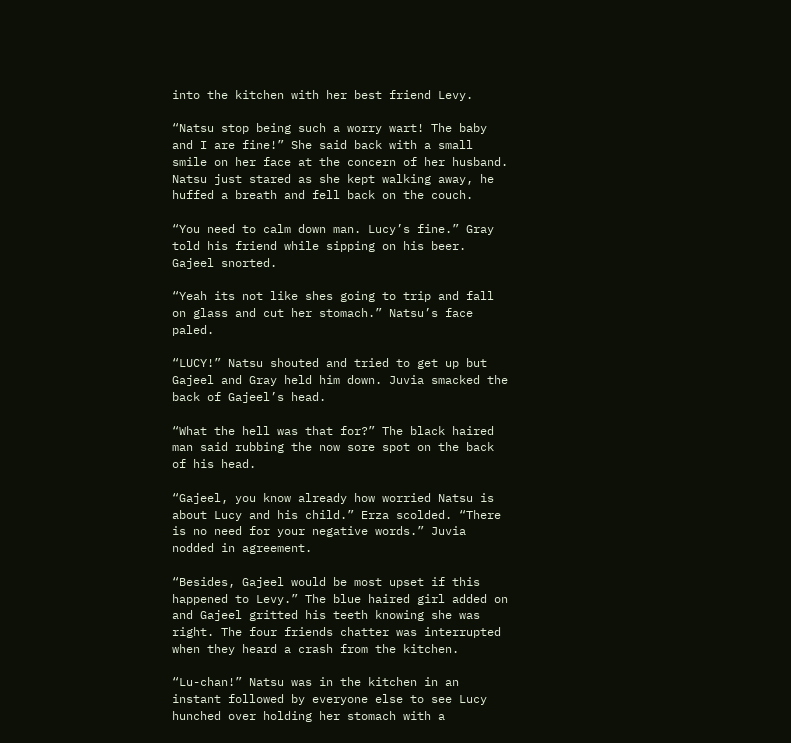into the kitchen with her best friend Levy.

“Natsu stop being such a worry wart! The baby and I are fine!” She said back with a small smile on her face at the concern of her husband. Natsu just stared as she kept walking away, he huffed a breath and fell back on the couch.

“You need to calm down man. Lucy’s fine.” Gray told his friend while sipping on his beer. Gajeel snorted.

“Yeah its not like shes going to trip and fall on glass and cut her stomach.” Natsu’s face paled.

“LUCY!” Natsu shouted and tried to get up but Gajeel and Gray held him down. Juvia smacked the back of Gajeel’s head.

“What the hell was that for?” The black haired man said rubbing the now sore spot on the back of his head.

“Gajeel, you know already how worried Natsu is about Lucy and his child.” Erza scolded. “There is no need for your negative words.” Juvia nodded in agreement.

“Besides, Gajeel would be most upset if this happened to Levy.” The blue haired girl added on and Gajeel gritted his teeth knowing she was right. The four friends chatter was interrupted when they heard a crash from the kitchen.

“Lu-chan!” Natsu was in the kitchen in an instant followed by everyone else to see Lucy hunched over holding her stomach with a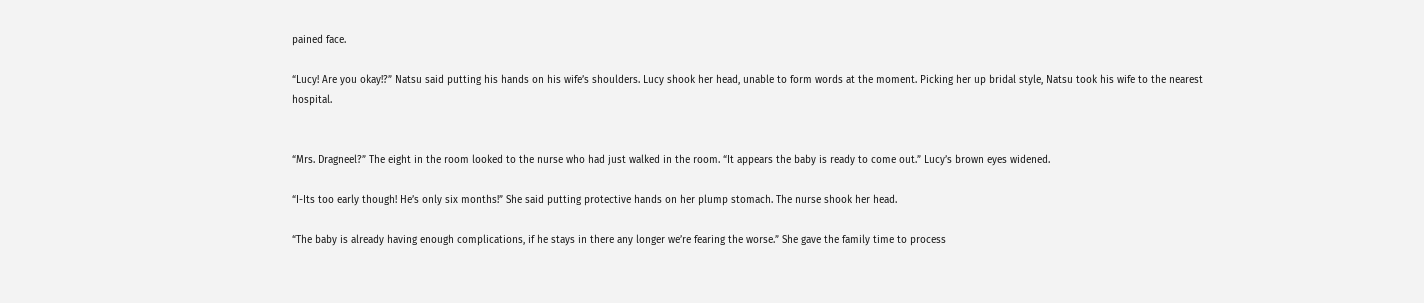pained face.

“Lucy! Are you okay!?” Natsu said putting his hands on his wife’s shoulders. Lucy shook her head, unable to form words at the moment. Picking her up bridal style, Natsu took his wife to the nearest hospital.


“Mrs. Dragneel?” The eight in the room looked to the nurse who had just walked in the room. “It appears the baby is ready to come out.” Lucy’s brown eyes widened.

“I-Its too early though! He’s only six months!” She said putting protective hands on her plump stomach. The nurse shook her head.

“The baby is already having enough complications, if he stays in there any longer we’re fearing the worse.” She gave the family time to process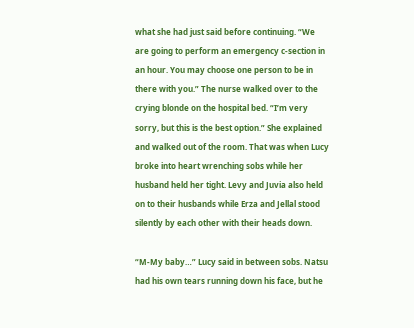what she had just said before continuing. “We are going to perform an emergency c-section in an hour. You may choose one person to be in there with you.” The nurse walked over to the crying blonde on the hospital bed. “I’m very sorry, but this is the best option.” She explained and walked out of the room. That was when Lucy broke into heart wrenching sobs while her husband held her tight. Levy and Juvia also held on to their husbands while Erza and Jellal stood silently by each other with their heads down.

“M-My baby…” Lucy said in between sobs. Natsu had his own tears running down his face, but he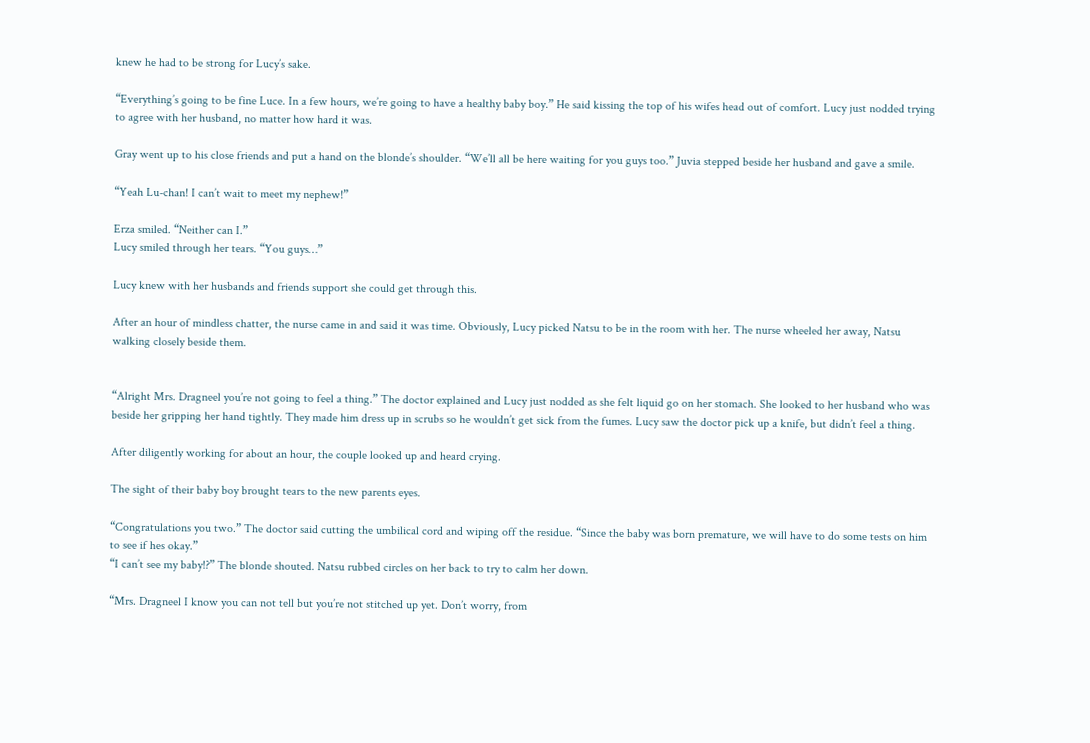knew he had to be strong for Lucy’s sake.

“Everything’s going to be fine Luce. In a few hours, we’re going to have a healthy baby boy.” He said kissing the top of his wifes head out of comfort. Lucy just nodded trying to agree with her husband, no matter how hard it was.

Gray went up to his close friends and put a hand on the blonde’s shoulder. “We’ll all be here waiting for you guys too.” Juvia stepped beside her husband and gave a smile.

“Yeah Lu-chan! I can’t wait to meet my nephew!”

Erza smiled. “Neither can I.”
Lucy smiled through her tears. “You guys…”

Lucy knew with her husbands and friends support she could get through this.

After an hour of mindless chatter, the nurse came in and said it was time. Obviously, Lucy picked Natsu to be in the room with her. The nurse wheeled her away, Natsu walking closely beside them.


“Alright Mrs. Dragneel you’re not going to feel a thing.” The doctor explained and Lucy just nodded as she felt liquid go on her stomach. She looked to her husband who was beside her gripping her hand tightly. They made him dress up in scrubs so he wouldn’t get sick from the fumes. Lucy saw the doctor pick up a knife, but didn’t feel a thing.

After diligently working for about an hour, the couple looked up and heard crying.

The sight of their baby boy brought tears to the new parents eyes.

“Congratulations you two.” The doctor said cutting the umbilical cord and wiping off the residue. “Since the baby was born premature, we will have to do some tests on him to see if hes okay.”
“I can’t see my baby!?” The blonde shouted. Natsu rubbed circles on her back to try to calm her down.

“Mrs. Dragneel I know you can not tell but you’re not stitched up yet. Don’t worry, from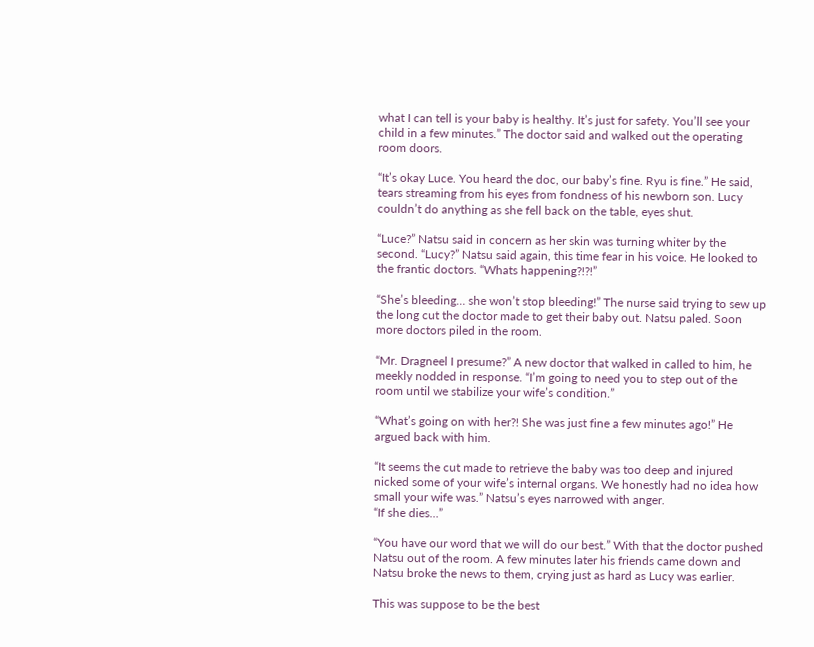what I can tell is your baby is healthy. It’s just for safety. You’ll see your child in a few minutes.” The doctor said and walked out the operating room doors.

“It’s okay Luce. You heard the doc, our baby’s fine. Ryu is fine.” He said, tears streaming from his eyes from fondness of his newborn son. Lucy couldn’t do anything as she fell back on the table, eyes shut.

“Luce?” Natsu said in concern as her skin was turning whiter by the second. “Lucy?” Natsu said again, this time fear in his voice. He looked to the frantic doctors. “Whats happening?!?!”

“She’s bleeding… she won’t stop bleeding!” The nurse said trying to sew up the long cut the doctor made to get their baby out. Natsu paled. Soon more doctors piled in the room.

“Mr. Dragneel I presume?” A new doctor that walked in called to him, he meekly nodded in response. “I’m going to need you to step out of the room until we stabilize your wife’s condition.”

“What’s going on with her?! She was just fine a few minutes ago!” He argued back with him.

“It seems the cut made to retrieve the baby was too deep and injured nicked some of your wife’s internal organs. We honestly had no idea how small your wife was.” Natsu’s eyes narrowed with anger.
“If she dies…”

“You have our word that we will do our best.” With that the doctor pushed Natsu out of the room. A few minutes later his friends came down and Natsu broke the news to them, crying just as hard as Lucy was earlier.

This was suppose to be the best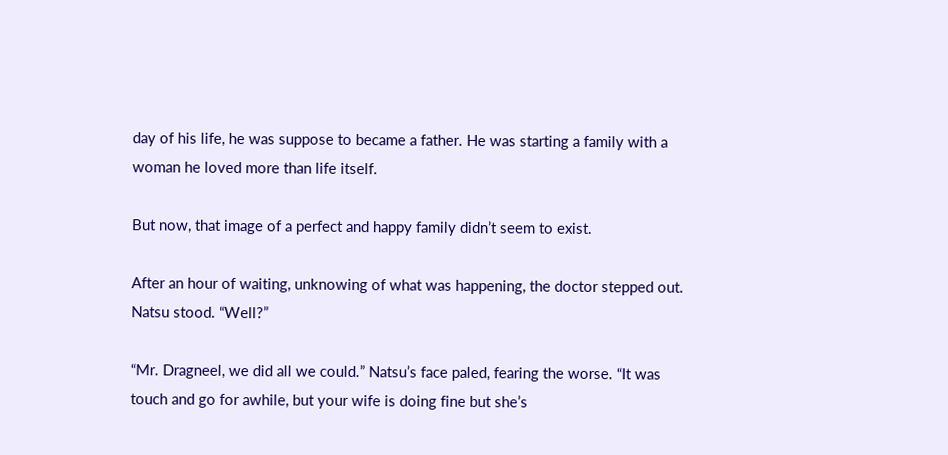day of his life, he was suppose to became a father. He was starting a family with a woman he loved more than life itself.

But now, that image of a perfect and happy family didn’t seem to exist.

After an hour of waiting, unknowing of what was happening, the doctor stepped out. Natsu stood. “Well?”

“Mr. Dragneel, we did all we could.” Natsu’s face paled, fearing the worse. “It was touch and go for awhile, but your wife is doing fine but she’s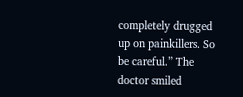completely drugged up on painkillers. So be careful.” The doctor smiled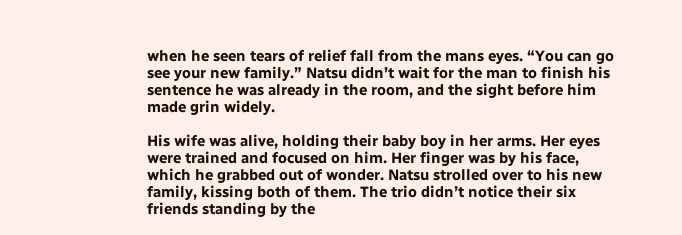when he seen tears of relief fall from the mans eyes. “You can go see your new family.” Natsu didn’t wait for the man to finish his sentence he was already in the room, and the sight before him made grin widely.

His wife was alive, holding their baby boy in her arms. Her eyes were trained and focused on him. Her finger was by his face, which he grabbed out of wonder. Natsu strolled over to his new family, kissing both of them. The trio didn’t notice their six friends standing by the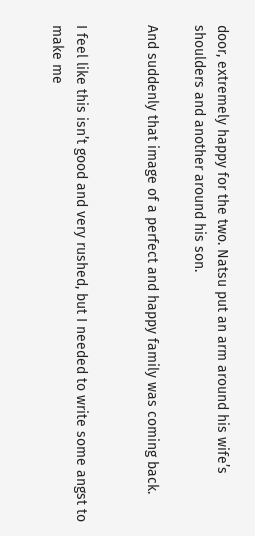door, extremely happy for the two. Natsu put an arm around his wife’s shoulders and another around his son.

And suddenly that image of a perfect and happy family was coming back.


I feel like this isn’t good and very rushed, but I needed to write some angst to make me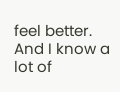feel better. And I know a lot of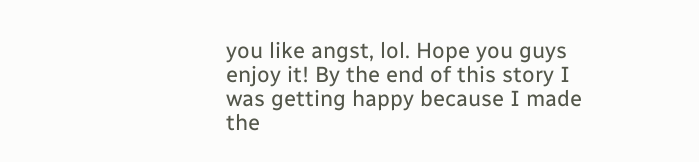you like angst, lol. Hope you guys enjoy it! By the end of this story I was getting happy because I made the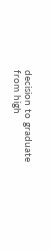decision to graduate from high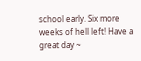school early. Six more weeks of hell left! Have a great day ~